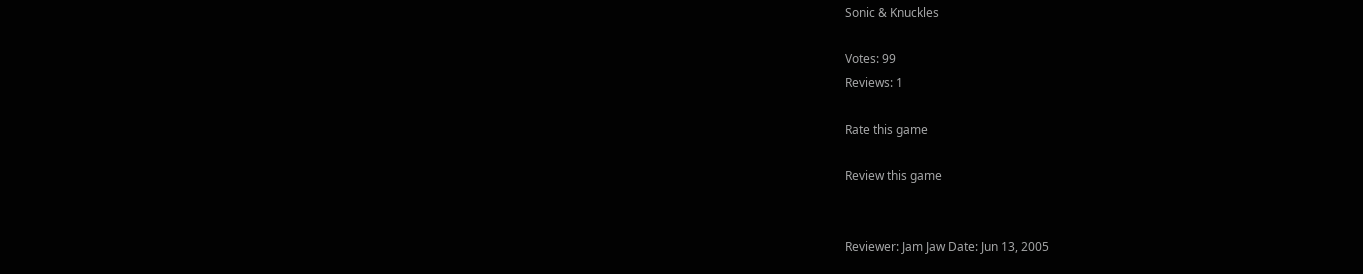Sonic & Knuckles

Votes: 99
Reviews: 1

Rate this game

Review this game


Reviewer: Jam Jaw Date: Jun 13, 2005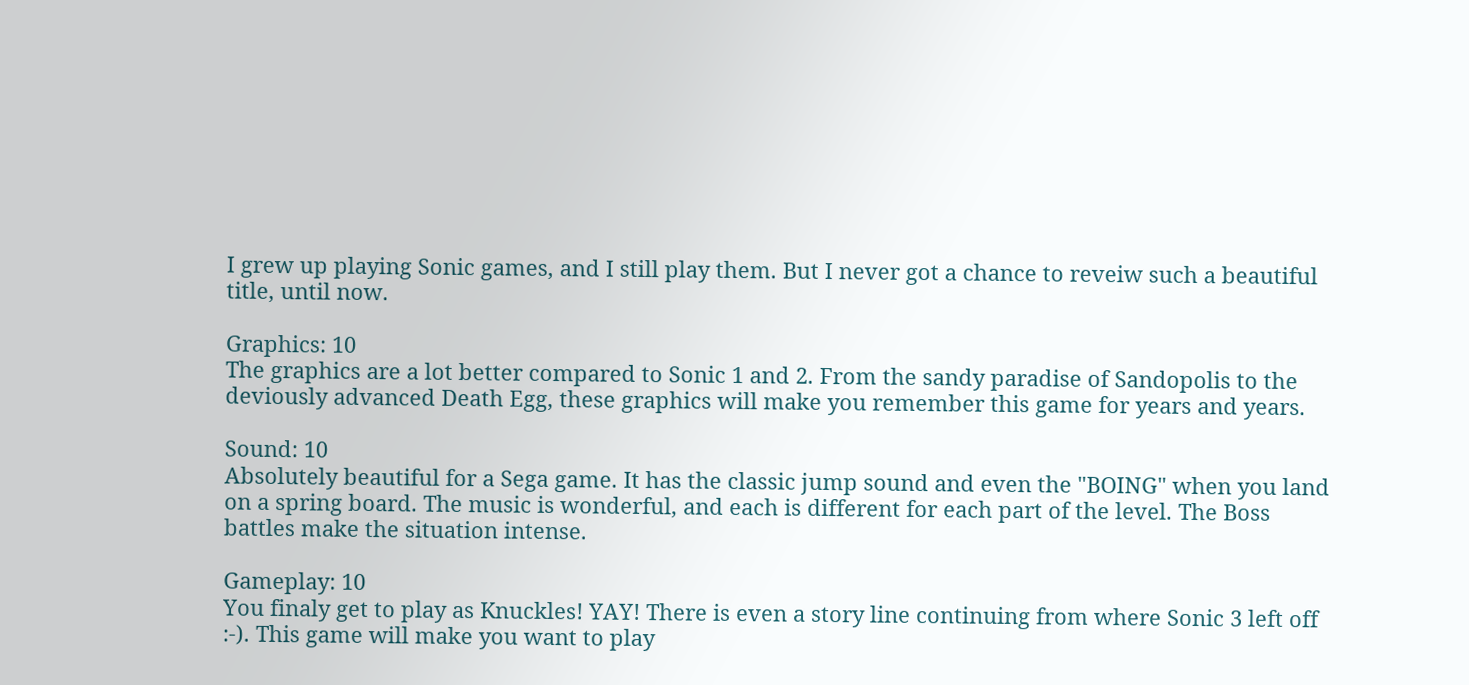I grew up playing Sonic games, and I still play them. But I never got a chance to reveiw such a beautiful title, until now.

Graphics: 10
The graphics are a lot better compared to Sonic 1 and 2. From the sandy paradise of Sandopolis to the deviously advanced Death Egg, these graphics will make you remember this game for years and years.

Sound: 10
Absolutely beautiful for a Sega game. It has the classic jump sound and even the "BOING" when you land on a spring board. The music is wonderful, and each is different for each part of the level. The Boss battles make the situation intense.

Gameplay: 10
You finaly get to play as Knuckles! YAY! There is even a story line continuing from where Sonic 3 left off :-). This game will make you want to play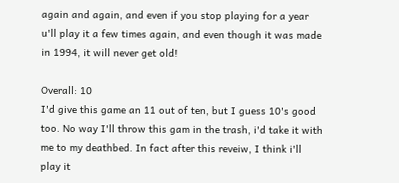again and again, and even if you stop playing for a year u'll play it a few times again, and even though it was made in 1994, it will never get old!

Overall: 10
I'd give this game an 11 out of ten, but I guess 10's good too. No way I'll throw this gam in the trash, i'd take it with me to my deathbed. In fact after this reveiw, I think i'll play it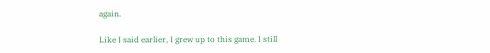again.

Like I said earlier, I grew up to this game. I still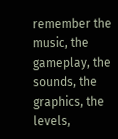remember the music, the gameplay, the sounds, the graphics, the levels,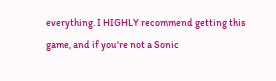everything. I HIGHLY recommend getting this game, and if you're not a Sonic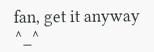fan, get it anyway ^_^